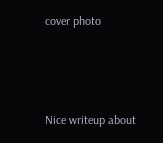cover photo



Nice writeup about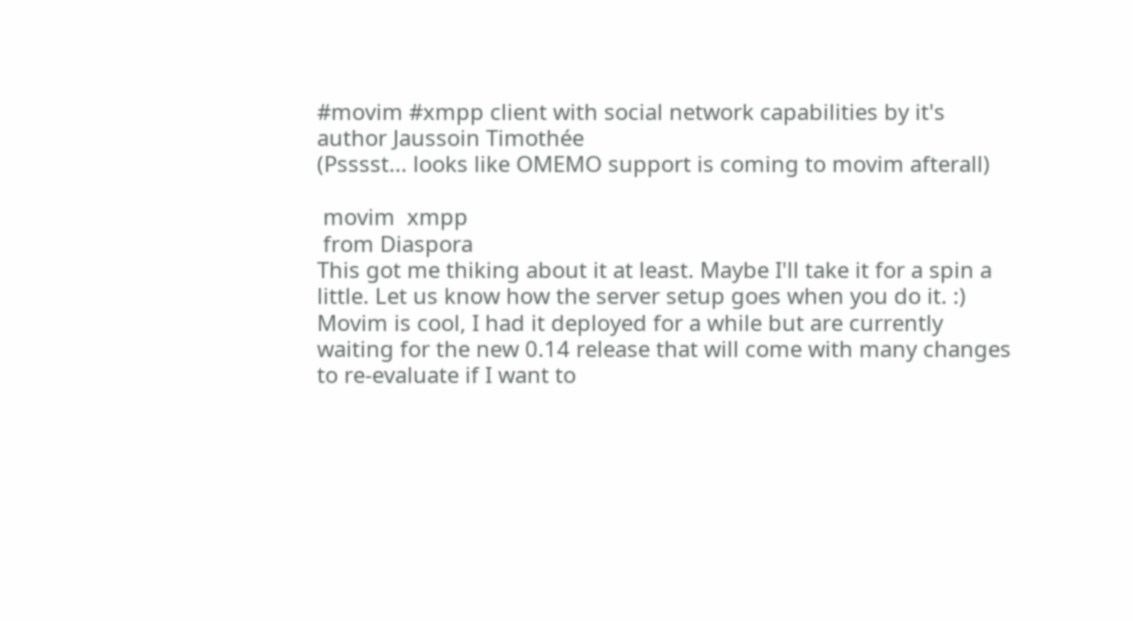#movim #xmpp client with social network capabilities by it's author Jaussoin Timothée
(Psssst... looks like OMEMO support is coming to movim afterall)

 movim  xmpp
 from Diaspora
This got me thiking about it at least. Maybe I'll take it for a spin a little. Let us know how the server setup goes when you do it. :)
Movim is cool, I had it deployed for a while but are currently waiting for the new 0.14 release that will come with many changes to re-evaluate if I want to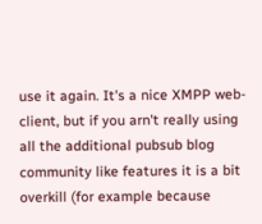use it again. It's a nice XMPP web-client, but if you arn't really using all the additional pubsub blog community like features it is a bit overkill (for example because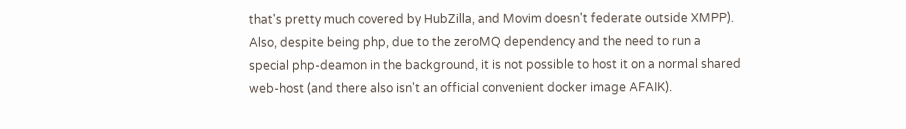that's pretty much covered by HubZilla, and Movim doesn't federate outside XMPP).
Also, despite being php, due to the zeroMQ dependency and the need to run a special php-deamon in the background, it is not possible to host it on a normal shared web-host (and there also isn't an official convenient docker image AFAIK).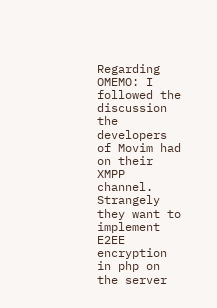Regarding OMEMO: I followed the discussion the developers of Movim had on their XMPP channel. Strangely they want to implement  E2EE encryption in php on the server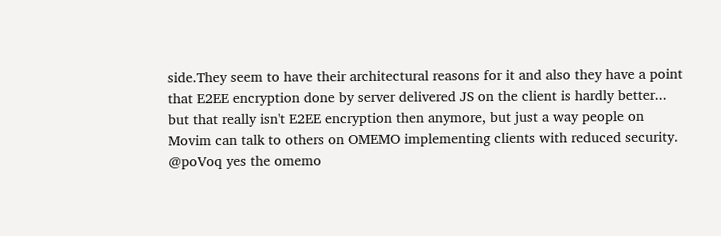side.They seem to have their architectural reasons for it and also they have a point that E2EE encryption done by server delivered JS on the client is hardly better... but that really isn't E2EE encryption then anymore, but just a way people on Movim can talk to others on OMEMO implementing clients with reduced security.
@poVoq yes the omemo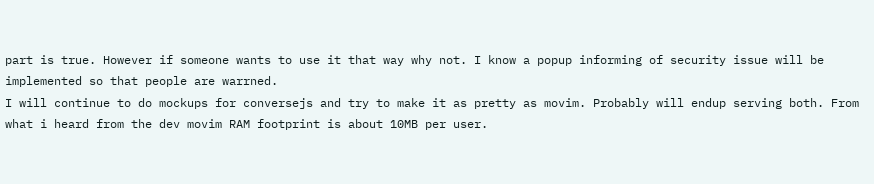part is true. However if someone wants to use it that way why not. I know a popup informing of security issue will be implemented so that people are warrned.
I will continue to do mockups for conversejs and try to make it as pretty as movim. Probably will endup serving both. From what i heard from the dev movim RAM footprint is about 10MB per user.